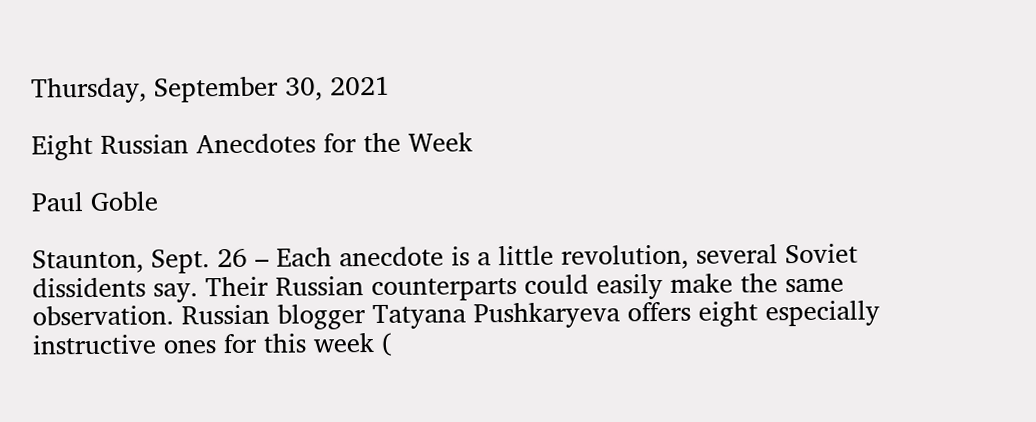Thursday, September 30, 2021

Eight Russian Anecdotes for the Week

Paul Goble

Staunton, Sept. 26 – Each anecdote is a little revolution, several Soviet dissidents say. Their Russian counterparts could easily make the same observation. Russian blogger Tatyana Pushkaryeva offers eight especially instructive ones for this week (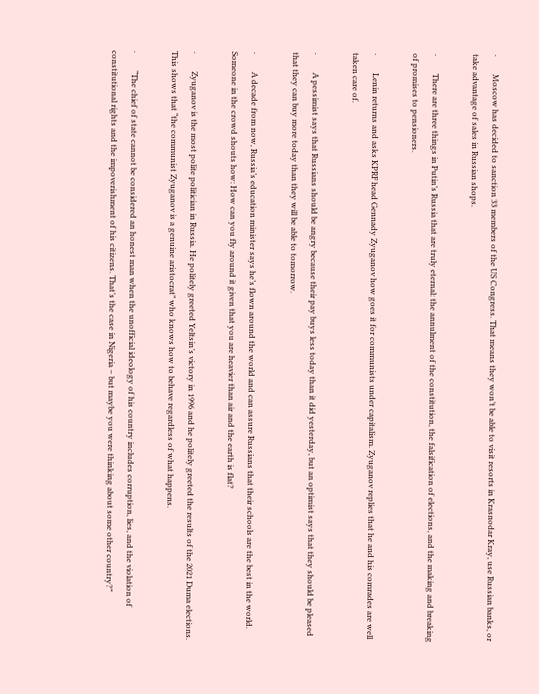·         Moscow has decided to sanction 33 members of the US Congress. That means they won’t be able to visit resorts in Krasnodar Kray, use Russian banks, or take advantage of sales in Russian shops.

·         There are three things in Putin’s Russia that are truly eternal: the annulment of the constitution, the falsification of elections, and the making and breaking of promises to pensioners.

·         Lenin returns and asks KPRF head Gennady Zyuganov how goes it for communists under capitalism. Zyuganov replies that he and his comrades are well taken care of.

·         A pessimist says that Russians should be angry because their pay buys less today than it did yesterday, but an optimist says that they should be pleased that they can buy more today than they will be able to tomorrow.

·         A decade from now, Russia’s education minister says he’s flown around the world and can assure Russians that their schools are the best in the world. Someone in the crowd shouts how: How can you fly around it given that you are heavier than air and the earth is flat?

·         Zyuganov is the most polite politician in Russia. He politely greeted Yeltsin’s victory in 1996 and he politely greeted the results of the 2021 Duma elections. This shows that “the communist Zyuganov is a genuine aristocrat” who knows how to behave regardless of what happens.

·         “The chief of state cannot be considered an honest man when the unofficial ideology of his country includes corruption, lies, and the violation of constitutional rights and the impoverishment of his citizens. That’s the case in Nigeria – but maybe you were thinking about some other country?”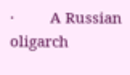·         A Russian oligarch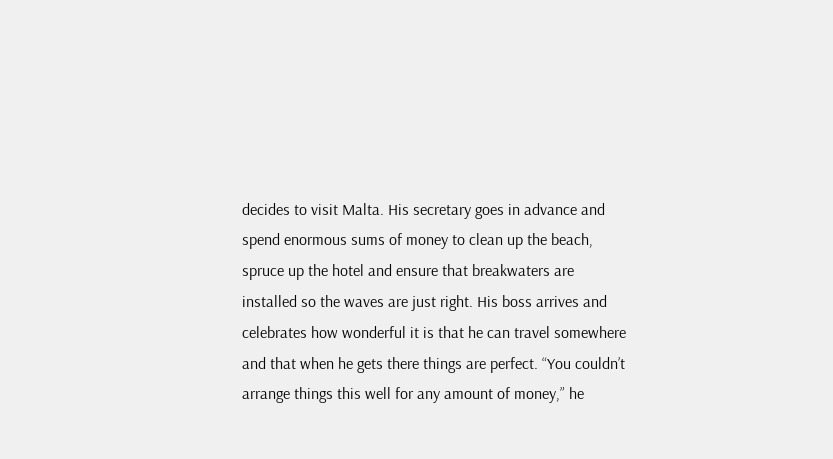decides to visit Malta. His secretary goes in advance and spend enormous sums of money to clean up the beach, spruce up the hotel and ensure that breakwaters are installed so the waves are just right. His boss arrives and celebrates how wonderful it is that he can travel somewhere and that when he gets there things are perfect. “You couldn’t arrange things this well for any amount of money,” he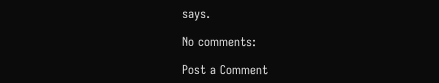says.

No comments:

Post a Comment